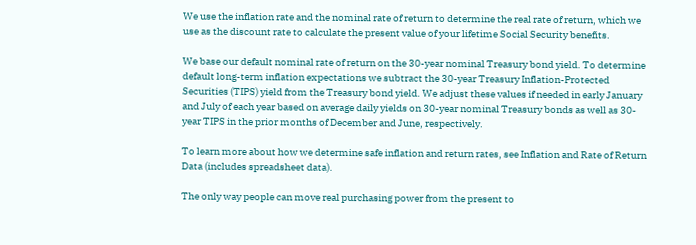We use the inflation rate and the nominal rate of return to determine the real rate of return, which we use as the discount rate to calculate the present value of your lifetime Social Security benefits.

We base our default nominal rate of return on the 30-year nominal Treasury bond yield. To determine default long-term inflation expectations we subtract the 30-year Treasury Inflation-Protected Securities (TIPS) yield from the Treasury bond yield. We adjust these values if needed in early January and July of each year based on average daily yields on 30-year nominal Treasury bonds as well as 30-year TIPS in the prior months of December and June, respectively.

To learn more about how we determine safe inflation and return rates, see Inflation and Rate of Return Data (includes spreadsheet data).

The only way people can move real purchasing power from the present to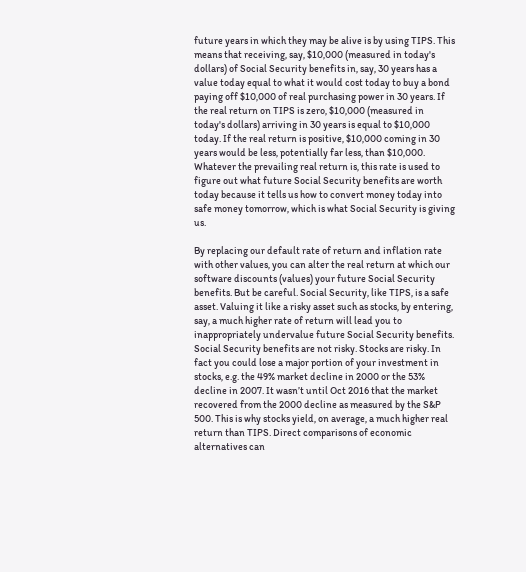future years in which they may be alive is by using TIPS. This means that receiving, say, $10,000 (measured in today's dollars) of Social Security benefits in, say, 30 years has a value today equal to what it would cost today to buy a bond paying off $10,000 of real purchasing power in 30 years. If the real return on TIPS is zero, $10,000 (measured in today's dollars) arriving in 30 years is equal to $10,000 today. If the real return is positive, $10,000 coming in 30 years would be less, potentially far less, than $10,000. Whatever the prevailing real return is, this rate is used to figure out what future Social Security benefits are worth today because it tells us how to convert money today into safe money tomorrow, which is what Social Security is giving us.

By replacing our default rate of return and inflation rate with other values, you can alter the real return at which our software discounts (values) your future Social Security benefits. But be careful. Social Security, like TIPS, is a safe asset. Valuing it like a risky asset such as stocks, by entering, say, a much higher rate of return will lead you to inappropriately undervalue future Social Security benefits. Social Security benefits are not risky. Stocks are risky. In fact you could lose a major portion of your investment in stocks, e.g. the 49% market decline in 2000 or the 53% decline in 2007. It wasn’t until Oct 2016 that the market recovered from the 2000 decline as measured by the S&P 500. This is why stocks yield, on average, a much higher real return than TIPS. Direct comparisons of economic alternatives can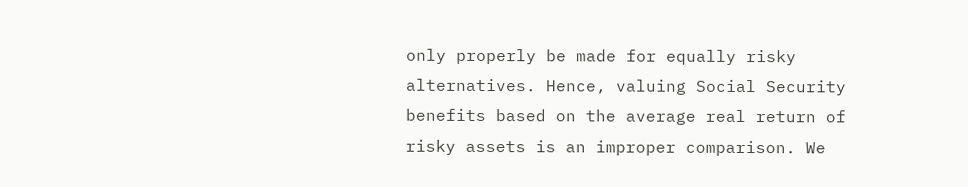only properly be made for equally risky alternatives. Hence, valuing Social Security benefits based on the average real return of risky assets is an improper comparison. We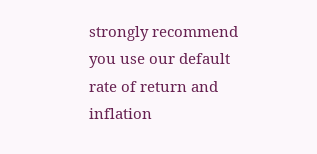strongly recommend you use our default rate of return and inflation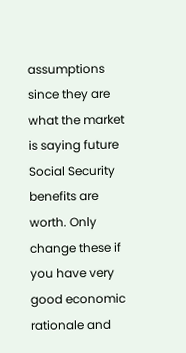assumptions since they are what the market is saying future Social Security benefits are worth. Only change these if you have very good economic rationale and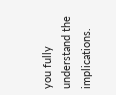you fully understand the implications.